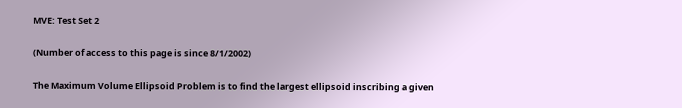MVE: Test Set 2

(Number of access to this page is since 8/1/2002)

The Maximum Volume Ellipsoid Problem is to find the largest ellipsoid inscribing a given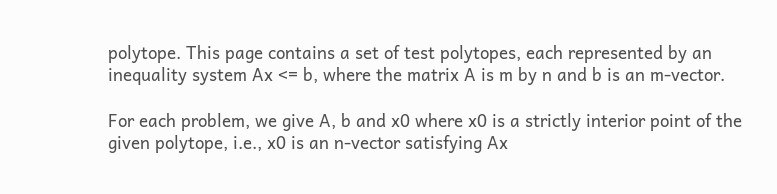polytope. This page contains a set of test polytopes, each represented by an inequality system Ax <= b, where the matrix A is m by n and b is an m-vector.

For each problem, we give A, b and x0 where x0 is a strictly interior point of the given polytope, i.e., x0 is an n-vector satisfying Ax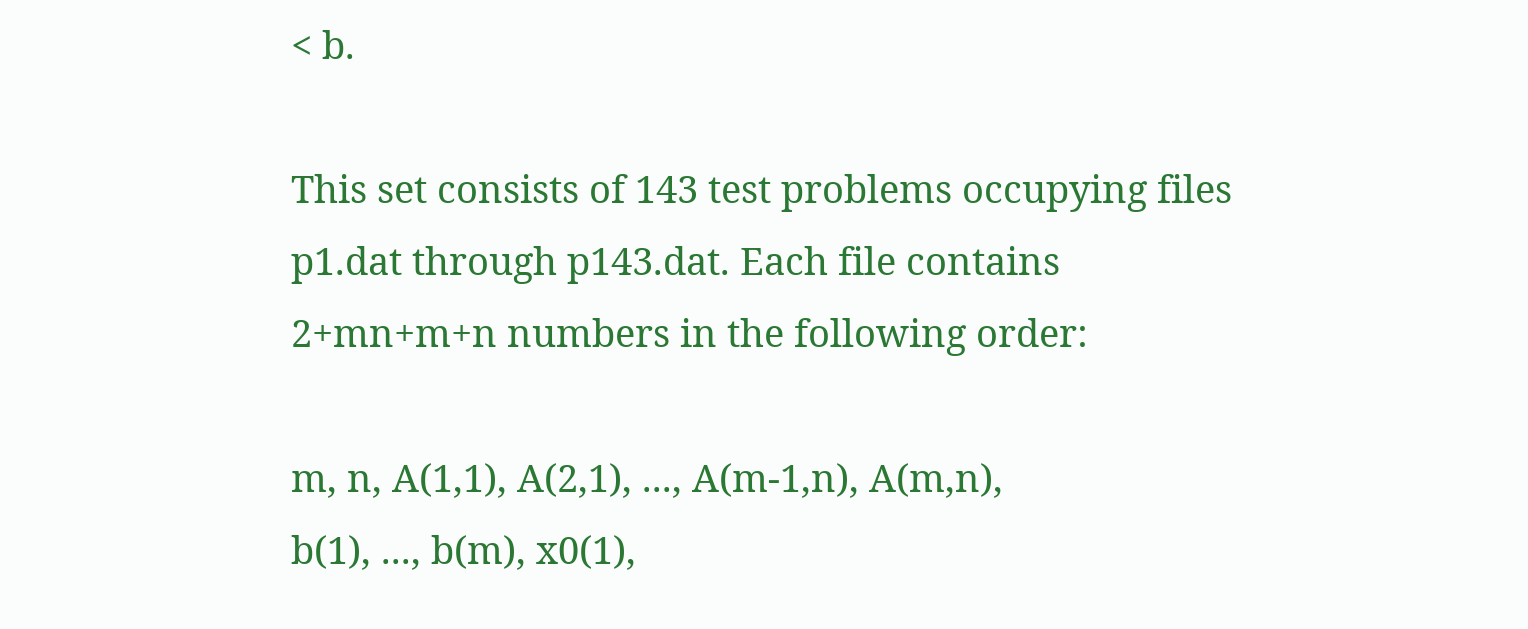< b.

This set consists of 143 test problems occupying files p1.dat through p143.dat. Each file contains 2+mn+m+n numbers in the following order:

m, n, A(1,1), A(2,1), ..., A(m-1,n), A(m,n),
b(1), ..., b(m), x0(1),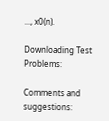..., x0(n).

Downloading Test Problems:

Comments and suggestions: